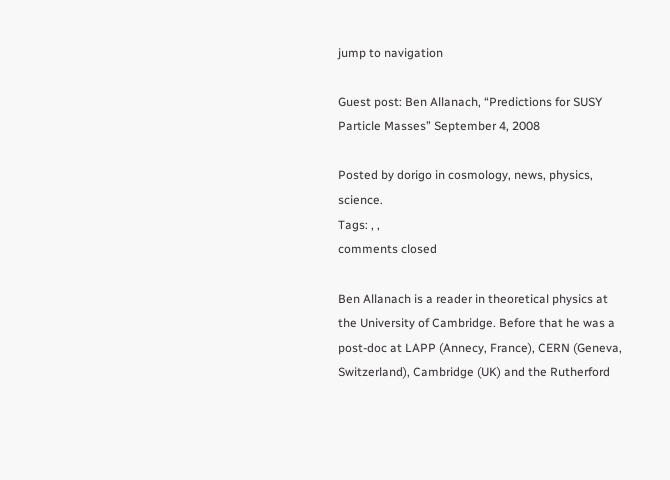jump to navigation

Guest post: Ben Allanach, “Predictions for SUSY Particle Masses” September 4, 2008

Posted by dorigo in cosmology, news, physics, science.
Tags: , ,
comments closed

Ben Allanach is a reader in theoretical physics at the University of Cambridge. Before that he was a post-doc at LAPP (Annecy, France), CERN (Geneva, Switzerland), Cambridge (UK) and the Rutherford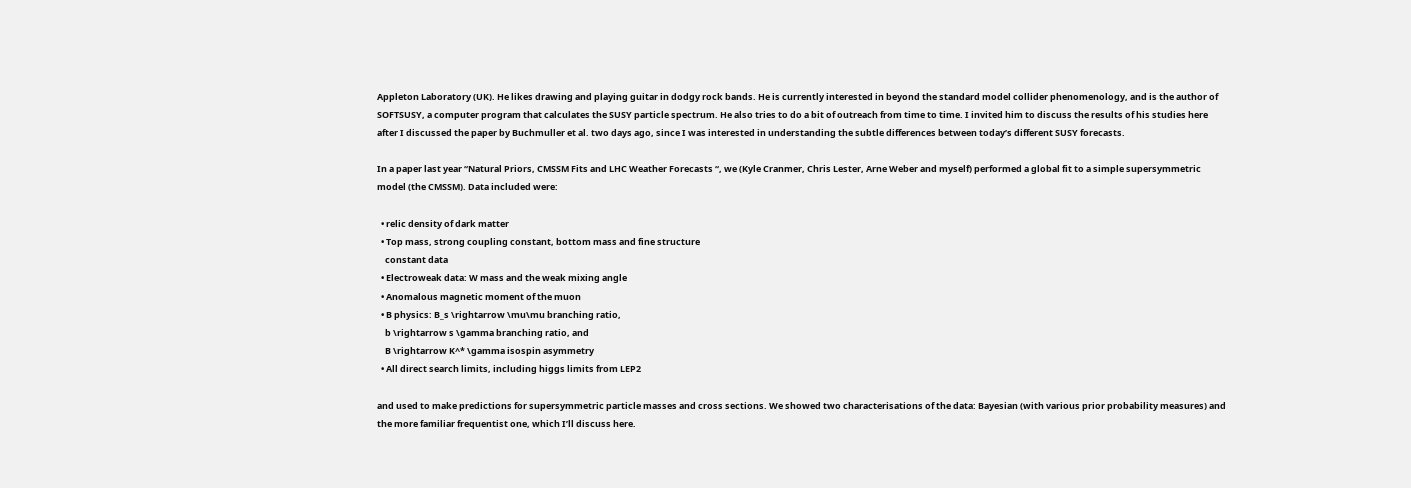Appleton Laboratory (UK). He likes drawing and playing guitar in dodgy rock bands. He is currently interested in beyond the standard model collider phenomenology, and is the author of SOFTSUSY, a computer program that calculates the SUSY particle spectrum. He also tries to do a bit of outreach from time to time. I invited him to discuss the results of his studies here after I discussed the paper by Buchmuller et al. two days ago, since I was interested in understanding the subtle differences between today’s different SUSY forecasts.

In a paper last year “Natural Priors, CMSSM Fits and LHC Weather Forecasts “, we (Kyle Cranmer, Chris Lester, Arne Weber and myself) performed a global fit to a simple supersymmetric model (the CMSSM). Data included were:

  • relic density of dark matter
  • Top mass, strong coupling constant, bottom mass and fine structure
    constant data
  • Electroweak data: W mass and the weak mixing angle
  • Anomalous magnetic moment of the muon
  • B physics: B_s \rightarrow \mu\mu branching ratio,
    b \rightarrow s \gamma branching ratio, and
    B \rightarrow K^* \gamma isospin asymmetry
  • All direct search limits, including higgs limits from LEP2

and used to make predictions for supersymmetric particle masses and cross sections. We showed two characterisations of the data: Bayesian (with various prior probability measures) and the more familiar frequentist one, which I’ll discuss here.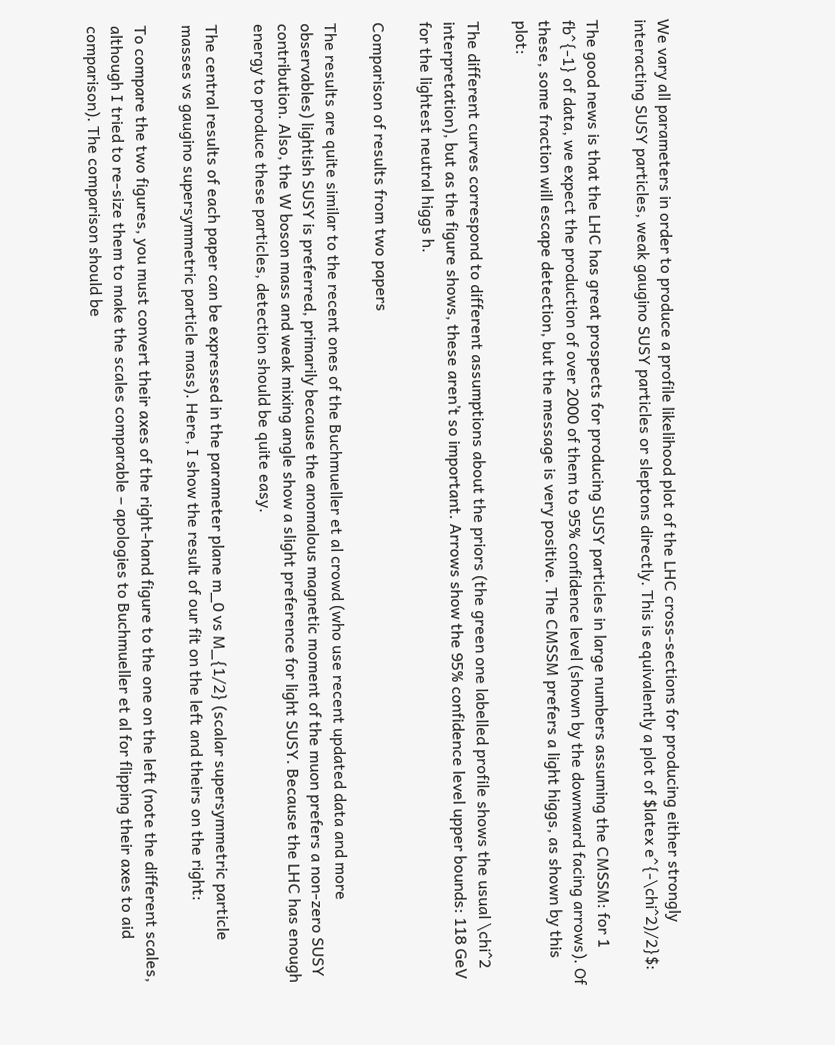We vary all parameters in order to produce a profile likelihood plot of the LHC cross-sections for producing either strongly interacting SUSY particles, weak gaugino SUSY particles or sleptons directly. This is equivalently a plot of $latex e^{-\chi^2)/2}$:

The good news is that the LHC has great prospects for producing SUSY particles in large numbers assuming the CMSSM: for 1 fb^{-1} of data, we expect the production of over 2000 of them to 95% confidence level (shown by the downward facing arrows). Of these, some fraction will escape detection, but the message is very positive. The CMSSM prefers a light higgs, as shown by this plot:

The different curves correspond to different assumptions about the priors (the green one labelled profile shows the usual \chi^2 interpretation), but as the figure shows, these aren’t so important. Arrows show the 95% confidence level upper bounds: 118 GeV for the lightest neutral higgs h.

Comparison of results from two papers

The results are quite similar to the recent ones of the Buchmueller et al crowd (who use recent updated data and more observables) lightish SUSY is preferred, primarily because the anomalous magnetic moment of the muon prefers a non-zero SUSY contribution. Also, the W boson mass and weak mixing angle show a slight preference for light SUSY. Because the LHC has enough energy to produce these particles, detection should be quite easy.

The central results of each paper can be expressed in the parameter plane m_0 vs M_{1/2} (scalar supersymmetric particle masses vs gaugino supersymmetric particle mass). Here, I show the result of our fit on the left and theirs on the right:

To compare the two figures, you must convert their axes of the right-hand figure to the one on the left (note the different scales, although I tried to re-size them to make the scales comparable – apologies to Buchmueller et al for flipping their axes to aid comparison). The comparison should be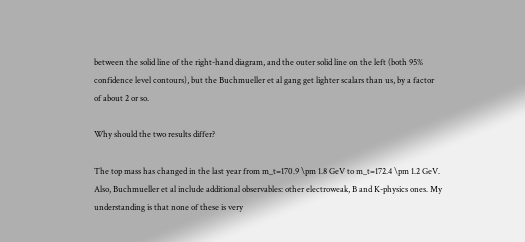between the solid line of the right-hand diagram, and the outer solid line on the left (both 95% confidence level contours), but the Buchmueller et al gang get lighter scalars than us, by a factor
of about 2 or so.

Why should the two results differ?

The top mass has changed in the last year from m_t=170.9 \pm 1.8 GeV to m_t=172.4 \pm 1.2 GeV. Also, Buchmueller et al include additional observables: other electroweak, B and K-physics ones. My understanding is that none of these is very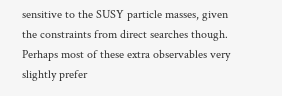sensitive to the SUSY particle masses, given the constraints from direct searches though. Perhaps most of these extra observables very slightly prefer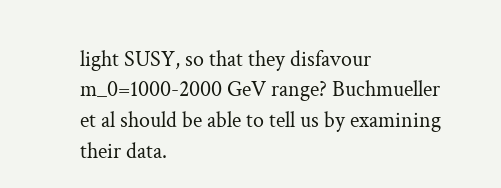light SUSY, so that they disfavour m_0=1000-2000 GeV range? Buchmueller et al should be able to tell us by examining their data.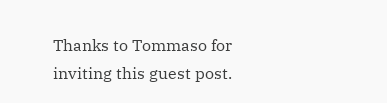Thanks to Tommaso for inviting this guest post.